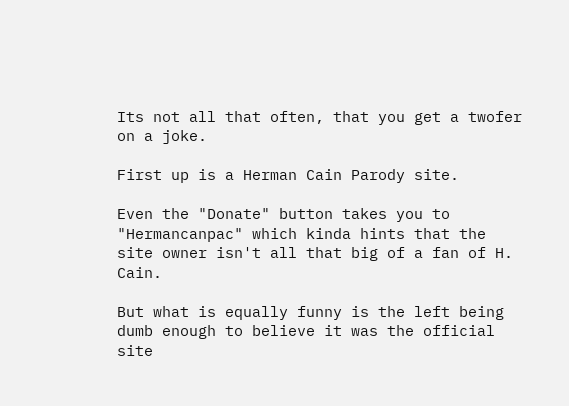Its not all that often, that you get a twofer on a joke.

First up is a Herman Cain Parody site.

Even the "Donate" button takes you to "Hermancanpac" which kinda hints that the site owner isn't all that big of a fan of H. Cain.

But what is equally funny is the left being dumb enough to believe it was the official site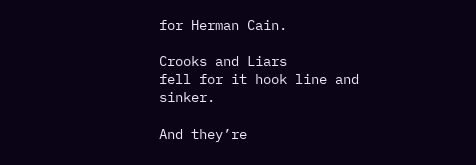for Herman Cain.

Crooks and Liars
fell for it hook line and sinker.

And they’re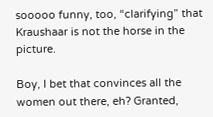sooooo funny, too, “clarifying” that Kraushaar is not the horse in the picture.

Boy, I bet that convinces all the women out there, eh? Granted,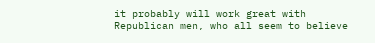it probably will work great with Republican men, who all seem to believe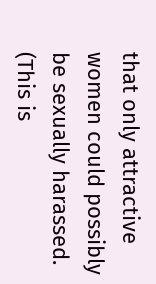that only attractive women could possibly be sexually harassed. (This is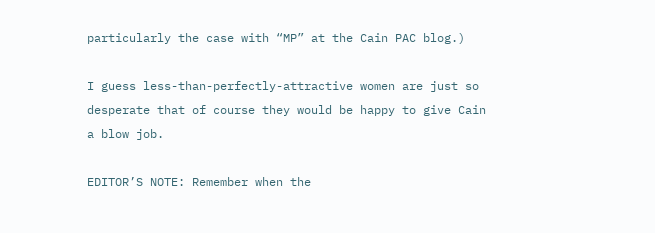particularly the case with “MP” at the Cain PAC blog.)

I guess less-than-perfectly-attractive women are just so desperate that of course they would be happy to give Cain a blow job.

EDITOR’S NOTE: Remember when the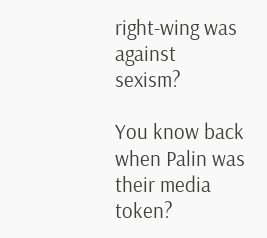right-wing was against sexism?

You know back when Palin was their media token?